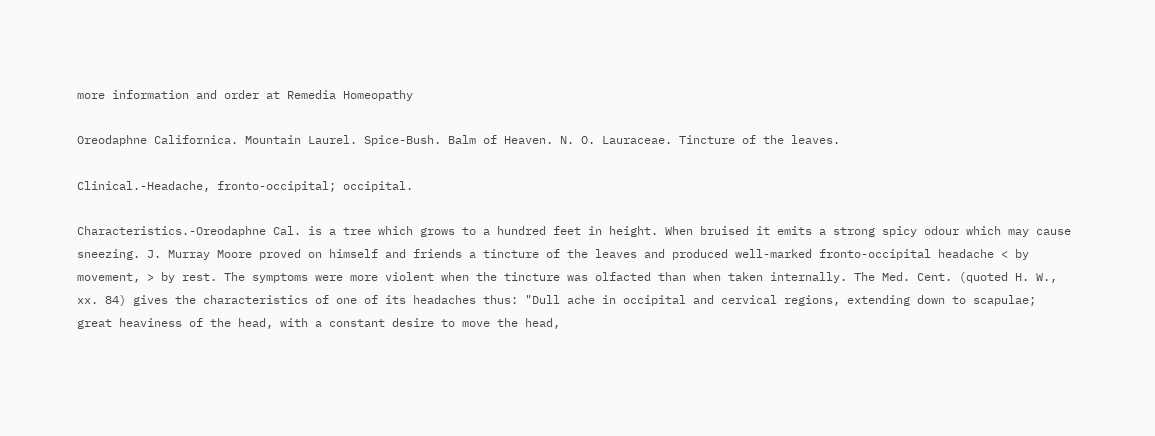more information and order at Remedia Homeopathy

Oreodaphne Californica. Mountain Laurel. Spice-Bush. Balm of Heaven. N. O. Lauraceae. Tincture of the leaves.

Clinical.-Headache, fronto-occipital; occipital.

Characteristics.-Oreodaphne Cal. is a tree which grows to a hundred feet in height. When bruised it emits a strong spicy odour which may cause sneezing. J. Murray Moore proved on himself and friends a tincture of the leaves and produced well-marked fronto-occipital headache < by movement, > by rest. The symptoms were more violent when the tincture was olfacted than when taken internally. The Med. Cent. (quoted H. W., xx. 84) gives the characteristics of one of its headaches thus: "Dull ache in occipital and cervical regions, extending down to scapulae; great heaviness of the head, with a constant desire to move the head,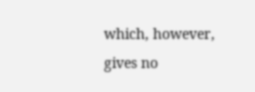which, however, gives no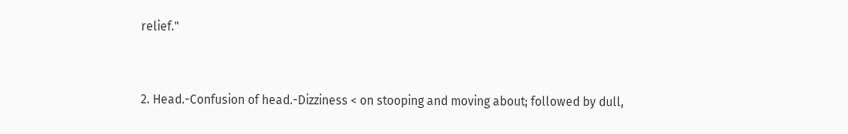relief."


2. Head.-Confusion of head.-Dizziness < on stooping and moving about; followed by dull,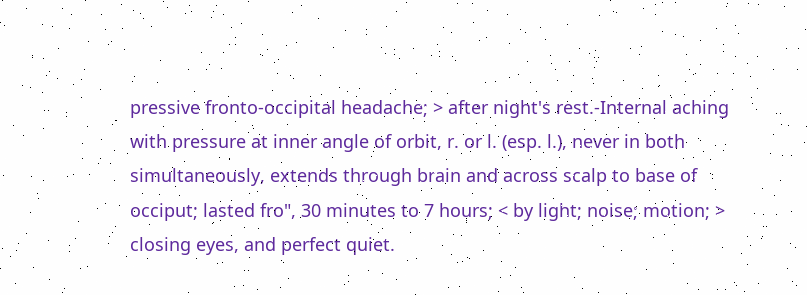pressive fronto-occipital headache; > after night's rest.-Internal aching with pressure at inner angle of orbit, r. or l. (esp. l.), never in both simultaneously, extends through brain and across scalp to base of occiput; lasted fro", 30 minutes to 7 hours; < by light; noise; motion; > closing eyes, and perfect quiet.